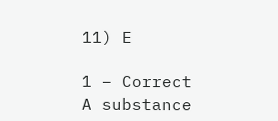11) E

1 – Correct
A substance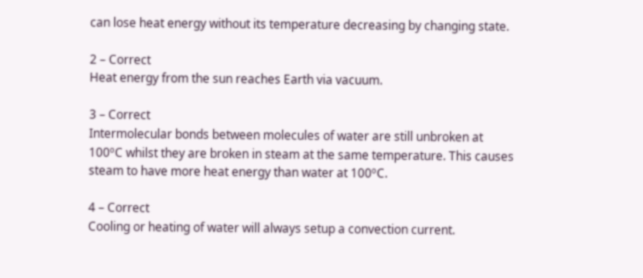can lose heat energy without its temperature decreasing by changing state.

2 – Correct
Heat energy from the sun reaches Earth via vacuum.

3 – Correct
Intermolecular bonds between molecules of water are still unbroken at 100ºC whilst they are broken in steam at the same temperature. This causes steam to have more heat energy than water at 100ºC.

4 – Correct
Cooling or heating of water will always setup a convection current.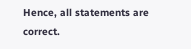Hence, all statements are correct.